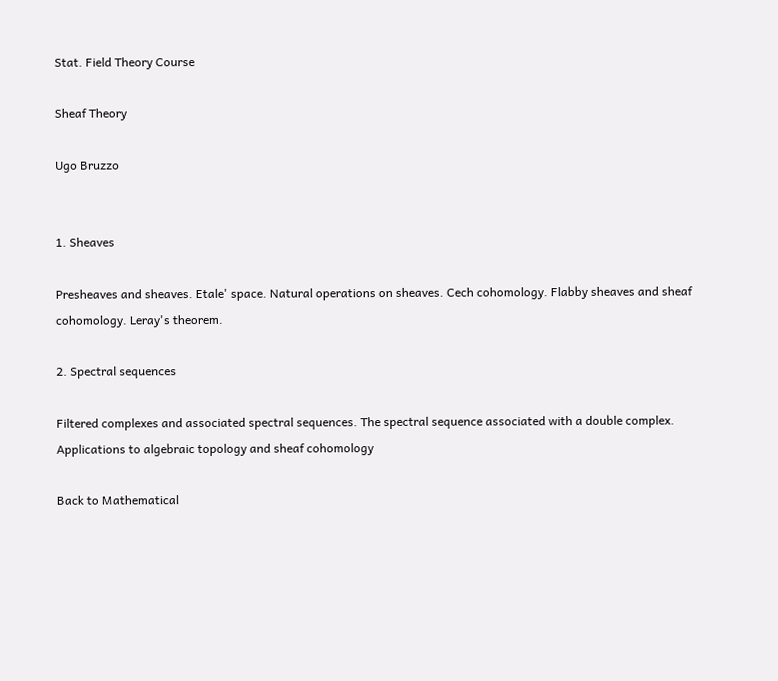Stat. Field Theory Course

Sheaf Theory

Ugo Bruzzo


1. Sheaves

Presheaves and sheaves. Etale' space. Natural operations on sheaves. Cech cohomology. Flabby sheaves and sheaf cohomology. Leray's theorem.

2. Spectral sequences

Filtered complexes and associated spectral sequences. The spectral sequence associated with a double complex. Applications to algebraic topology and sheaf cohomology

Back to Mathematical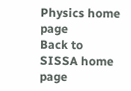Physics home page
Back to SISSA home page